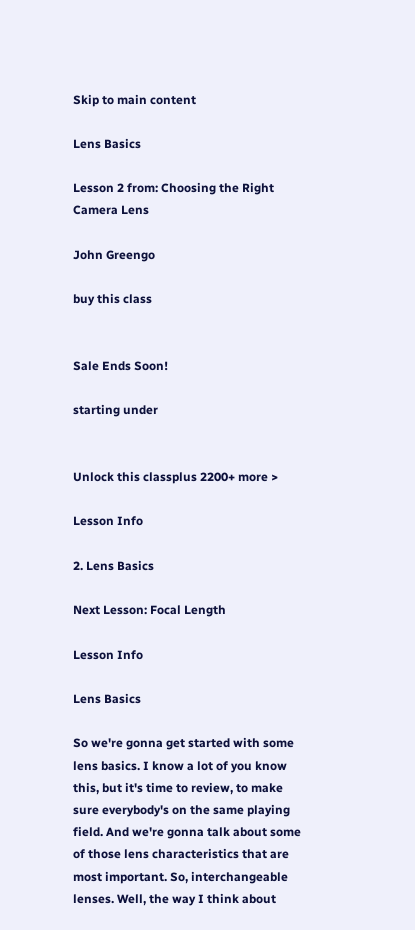Skip to main content

Lens Basics

Lesson 2 from: Choosing the Right Camera Lens

John Greengo

buy this class


Sale Ends Soon!

starting under


Unlock this classplus 2200+ more >

Lesson Info

2. Lens Basics

Next Lesson: Focal Length

Lesson Info

Lens Basics

So we're gonna get started with some lens basics. I know a lot of you know this, but it's time to review, to make sure everybody's on the same playing field. And we're gonna talk about some of those lens characteristics that are most important. So, interchangeable lenses. Well, the way I think about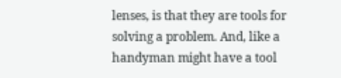lenses, is that they are tools for solving a problem. And, like a handyman might have a tool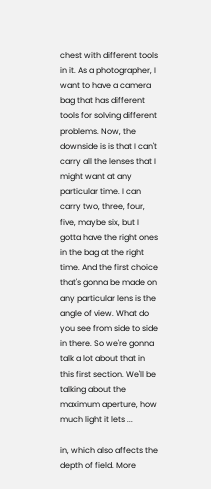chest with different tools in it. As a photographer, I want to have a camera bag that has different tools for solving different problems. Now, the downside is is that I can't carry all the lenses that I might want at any particular time. I can carry two, three, four, five, maybe six, but I gotta have the right ones in the bag at the right time. And the first choice that's gonna be made on any particular lens is the angle of view. What do you see from side to side in there. So we're gonna talk a lot about that in this first section. We'll be talking about the maximum aperture, how much light it lets ...

in, which also affects the depth of field. More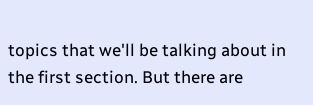topics that we'll be talking about in the first section. But there are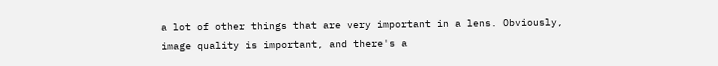a lot of other things that are very important in a lens. Obviously, image quality is important, and there's a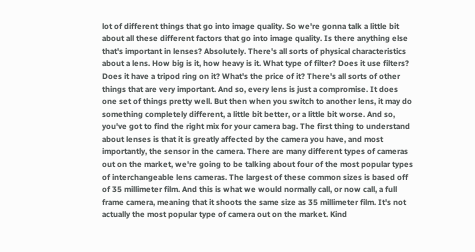lot of different things that go into image quality. So we're gonna talk a little bit about all these different factors that go into image quality. Is there anything else that's important in lenses? Absolutely. There's all sorts of physical characteristics about a lens. How big is it, how heavy is it. What type of filter? Does it use filters? Does it have a tripod ring on it? What's the price of it? There's all sorts of other things that are very important. And so, every lens is just a compromise. It does one set of things pretty well. But then when you switch to another lens, it may do something completely different, a little bit better, or a little bit worse. And so, you've got to find the right mix for your camera bag. The first thing to understand about lenses is that it is greatly affected by the camera you have, and most importantly, the sensor in the camera. There are many different types of cameras out on the market, we're going to be talking about four of the most popular types of interchangeable lens cameras. The largest of these common sizes is based off of 35 millimeter film. And this is what we would normally call, or now call, a full frame camera, meaning that it shoots the same size as 35 millimeter film. It's not actually the most popular type of camera out on the market. Kind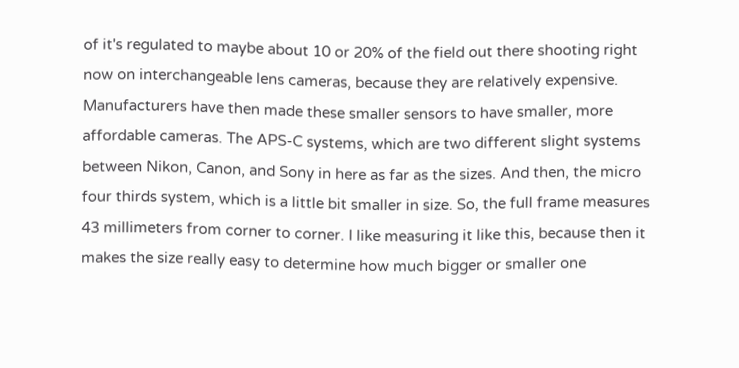of it's regulated to maybe about 10 or 20% of the field out there shooting right now on interchangeable lens cameras, because they are relatively expensive. Manufacturers have then made these smaller sensors to have smaller, more affordable cameras. The APS-C systems, which are two different slight systems between Nikon, Canon, and Sony in here as far as the sizes. And then, the micro four thirds system, which is a little bit smaller in size. So, the full frame measures 43 millimeters from corner to corner. I like measuring it like this, because then it makes the size really easy to determine how much bigger or smaller one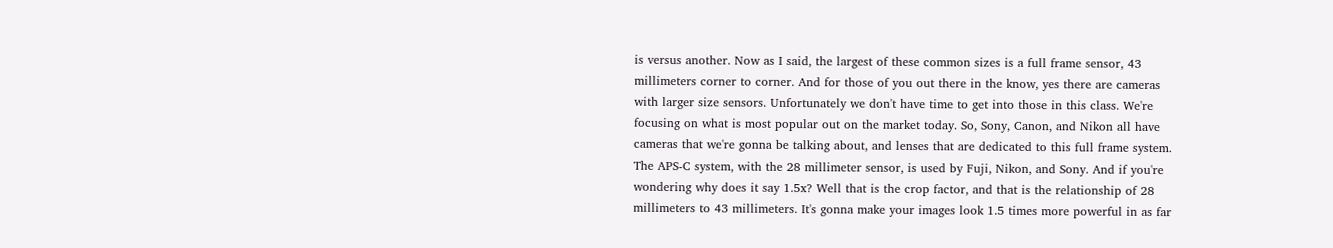is versus another. Now as I said, the largest of these common sizes is a full frame sensor, 43 millimeters corner to corner. And for those of you out there in the know, yes there are cameras with larger size sensors. Unfortunately we don't have time to get into those in this class. We're focusing on what is most popular out on the market today. So, Sony, Canon, and Nikon all have cameras that we're gonna be talking about, and lenses that are dedicated to this full frame system. The APS-C system, with the 28 millimeter sensor, is used by Fuji, Nikon, and Sony. And if you're wondering why does it say 1.5x? Well that is the crop factor, and that is the relationship of 28 millimeters to 43 millimeters. It's gonna make your images look 1.5 times more powerful in as far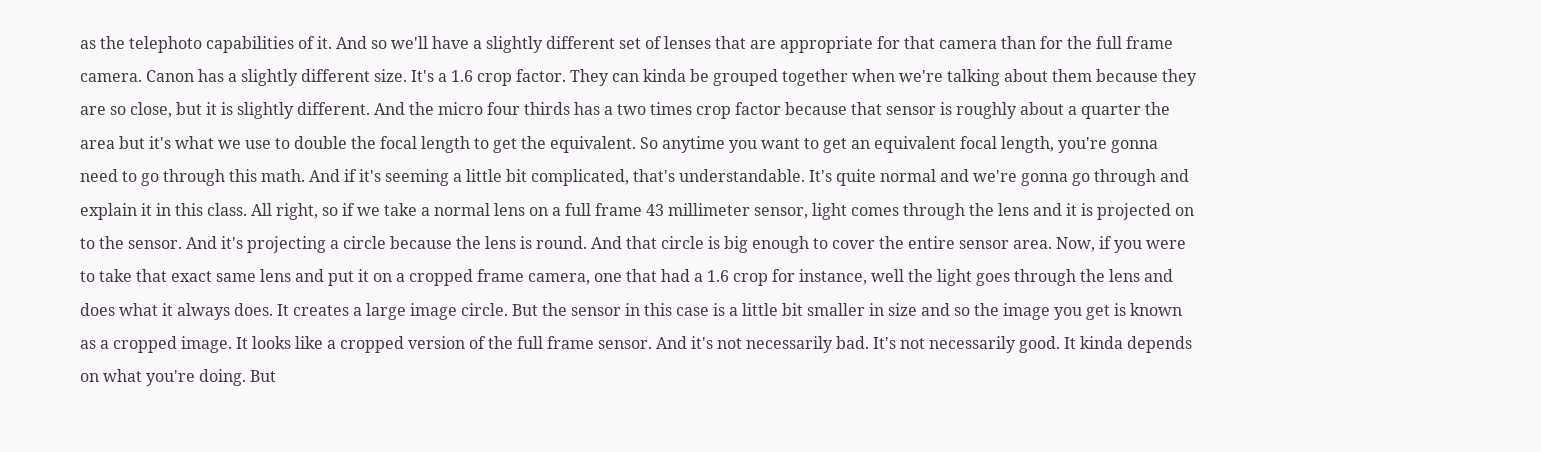as the telephoto capabilities of it. And so we'll have a slightly different set of lenses that are appropriate for that camera than for the full frame camera. Canon has a slightly different size. It's a 1.6 crop factor. They can kinda be grouped together when we're talking about them because they are so close, but it is slightly different. And the micro four thirds has a two times crop factor because that sensor is roughly about a quarter the area but it's what we use to double the focal length to get the equivalent. So anytime you want to get an equivalent focal length, you're gonna need to go through this math. And if it's seeming a little bit complicated, that's understandable. It's quite normal and we're gonna go through and explain it in this class. All right, so if we take a normal lens on a full frame 43 millimeter sensor, light comes through the lens and it is projected on to the sensor. And it's projecting a circle because the lens is round. And that circle is big enough to cover the entire sensor area. Now, if you were to take that exact same lens and put it on a cropped frame camera, one that had a 1.6 crop for instance, well the light goes through the lens and does what it always does. It creates a large image circle. But the sensor in this case is a little bit smaller in size and so the image you get is known as a cropped image. It looks like a cropped version of the full frame sensor. And it's not necessarily bad. It's not necessarily good. It kinda depends on what you're doing. But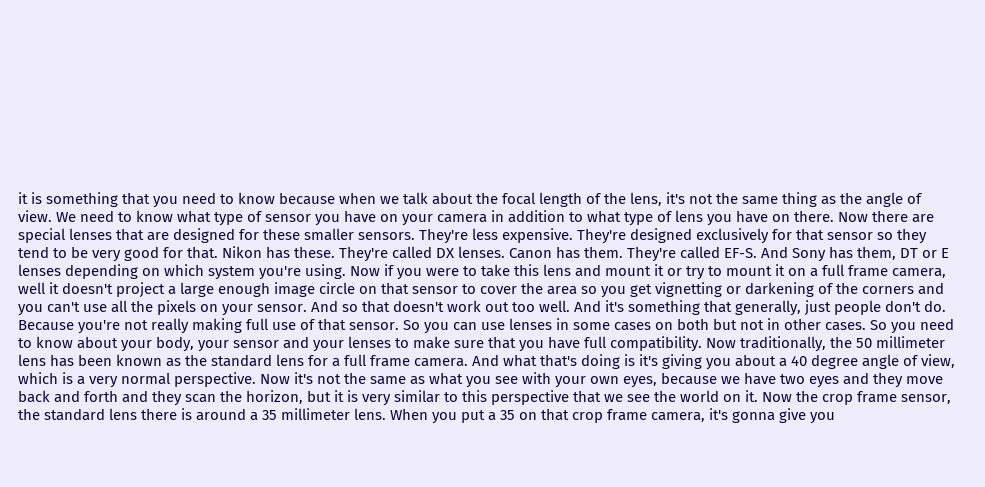it is something that you need to know because when we talk about the focal length of the lens, it's not the same thing as the angle of view. We need to know what type of sensor you have on your camera in addition to what type of lens you have on there. Now there are special lenses that are designed for these smaller sensors. They're less expensive. They're designed exclusively for that sensor so they tend to be very good for that. Nikon has these. They're called DX lenses. Canon has them. They're called EF-S. And Sony has them, DT or E lenses depending on which system you're using. Now if you were to take this lens and mount it or try to mount it on a full frame camera, well it doesn't project a large enough image circle on that sensor to cover the area so you get vignetting or darkening of the corners and you can't use all the pixels on your sensor. And so that doesn't work out too well. And it's something that generally, just people don't do. Because you're not really making full use of that sensor. So you can use lenses in some cases on both but not in other cases. So you need to know about your body, your sensor and your lenses to make sure that you have full compatibility. Now traditionally, the 50 millimeter lens has been known as the standard lens for a full frame camera. And what that's doing is it's giving you about a 40 degree angle of view, which is a very normal perspective. Now it's not the same as what you see with your own eyes, because we have two eyes and they move back and forth and they scan the horizon, but it is very similar to this perspective that we see the world on it. Now the crop frame sensor, the standard lens there is around a 35 millimeter lens. When you put a 35 on that crop frame camera, it's gonna give you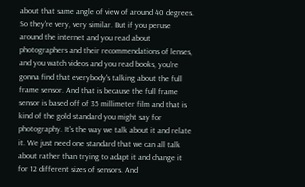about that same angle of view of around 40 degrees. So they're very, very similar. But if you peruse around the internet and you read about photographers and their recommendations of lenses, and you watch videos and you read books, you're gonna find that everybody's talking about the full frame sensor. And that is because the full frame sensor is based off of 35 millimeter film and that is kind of the gold standard you might say for photography. It's the way we talk about it and relate it. We just need one standard that we can all talk about rather than trying to adapt it and change it for 12 different sizes of sensors. And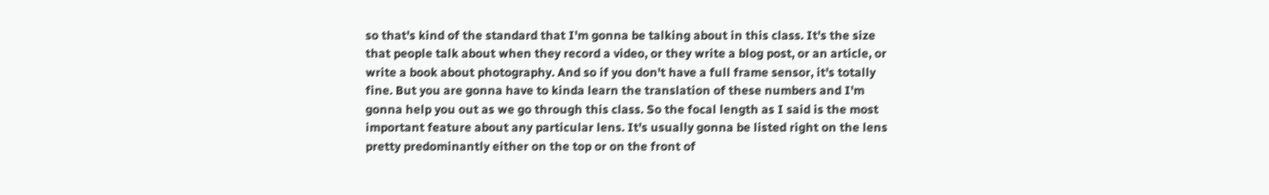so that's kind of the standard that I'm gonna be talking about in this class. It's the size that people talk about when they record a video, or they write a blog post, or an article, or write a book about photography. And so if you don't have a full frame sensor, it's totally fine. But you are gonna have to kinda learn the translation of these numbers and I'm gonna help you out as we go through this class. So the focal length as I said is the most important feature about any particular lens. It's usually gonna be listed right on the lens pretty predominantly either on the top or on the front of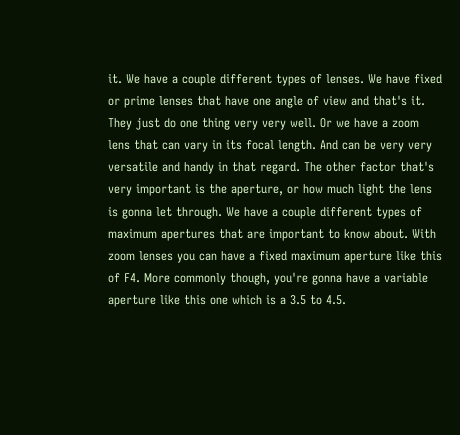it. We have a couple different types of lenses. We have fixed or prime lenses that have one angle of view and that's it. They just do one thing very very well. Or we have a zoom lens that can vary in its focal length. And can be very very versatile and handy in that regard. The other factor that's very important is the aperture, or how much light the lens is gonna let through. We have a couple different types of maximum apertures that are important to know about. With zoom lenses you can have a fixed maximum aperture like this of F4. More commonly though, you're gonna have a variable aperture like this one which is a 3.5 to 4.5.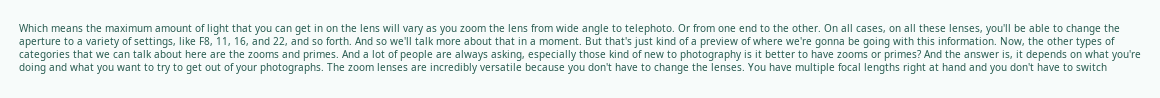Which means the maximum amount of light that you can get in on the lens will vary as you zoom the lens from wide angle to telephoto. Or from one end to the other. On all cases, on all these lenses, you'll be able to change the aperture to a variety of settings, like F8, 11, 16, and 22, and so forth. And so we'll talk more about that in a moment. But that's just kind of a preview of where we're gonna be going with this information. Now, the other types of categories that we can talk about here are the zooms and primes. And a lot of people are always asking, especially those kind of new to photography is it better to have zooms or primes? And the answer is, it depends on what you're doing and what you want to try to get out of your photographs. The zoom lenses are incredibly versatile because you don't have to change the lenses. You have multiple focal lengths right at hand and you don't have to switch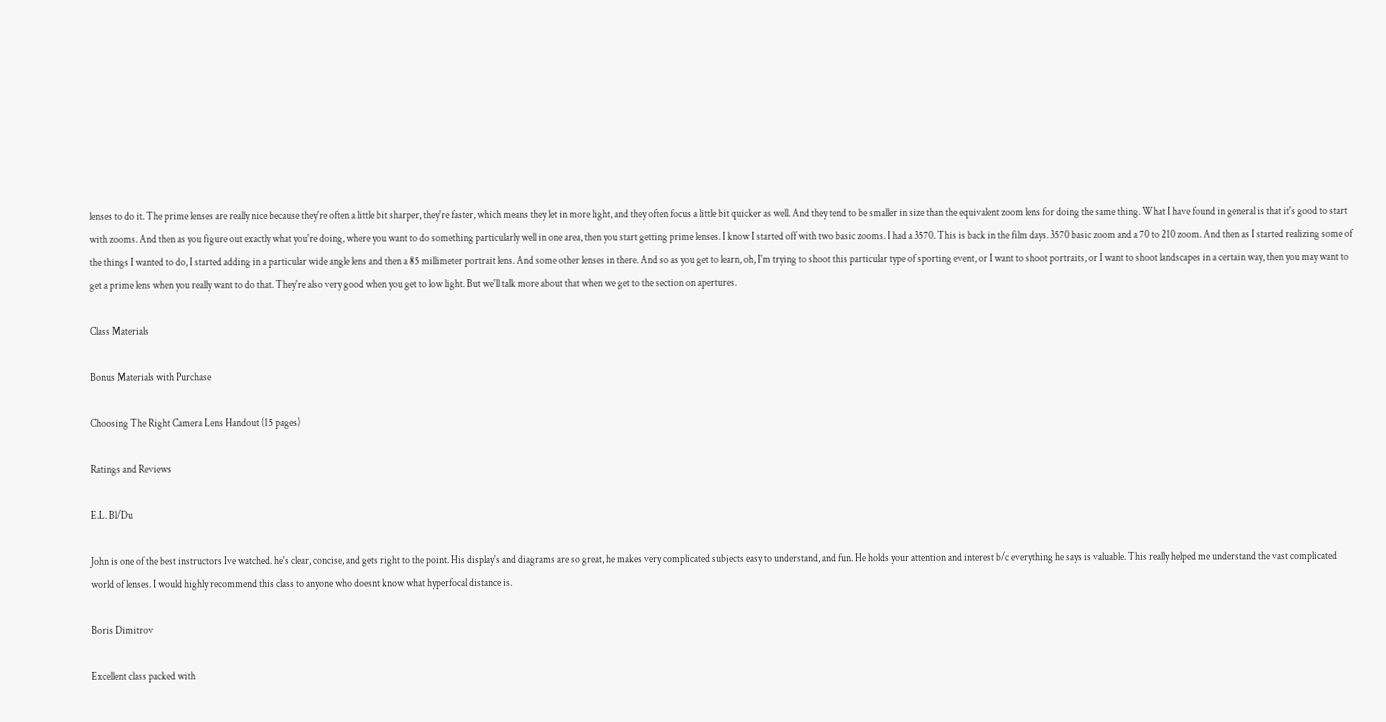lenses to do it. The prime lenses are really nice because they're often a little bit sharper, they're faster, which means they let in more light, and they often focus a little bit quicker as well. And they tend to be smaller in size than the equivalent zoom lens for doing the same thing. What I have found in general is that it's good to start with zooms. And then as you figure out exactly what you're doing, where you want to do something particularly well in one area, then you start getting prime lenses. I know I started off with two basic zooms. I had a 3570. This is back in the film days. 3570 basic zoom and a 70 to 210 zoom. And then as I started realizing some of the things I wanted to do, I started adding in a particular wide angle lens and then a 85 millimeter portrait lens. And some other lenses in there. And so as you get to learn, oh, I'm trying to shoot this particular type of sporting event, or I want to shoot portraits, or I want to shoot landscapes in a certain way, then you may want to get a prime lens when you really want to do that. They're also very good when you get to low light. But we'll talk more about that when we get to the section on apertures.

Class Materials

Bonus Materials with Purchase

Choosing The Right Camera Lens Handout (15 pages)

Ratings and Reviews

E.L. Bl/Du

John is one of the best instructors Ive watched. he's clear, concise, and gets right to the point. His display's and diagrams are so great, he makes very complicated subjects easy to understand, and fun. He holds your attention and interest b/c everything he says is valuable. This really helped me understand the vast complicated world of lenses. I would highly recommend this class to anyone who doesnt know what hyperfocal distance is.

Boris Dimitrov

Excellent class packed with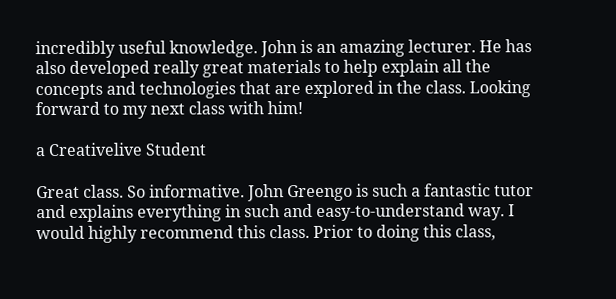incredibly useful knowledge. John is an amazing lecturer. He has also developed really great materials to help explain all the concepts and technologies that are explored in the class. Looking forward to my next class with him!

a Creativelive Student

Great class. So informative. John Greengo is such a fantastic tutor and explains everything in such and easy-to-understand way. I would highly recommend this class. Prior to doing this class,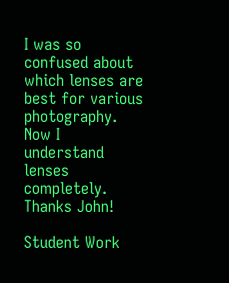I was so confused about which lenses are best for various photography. Now I understand lenses completely. Thanks John!

Student Work